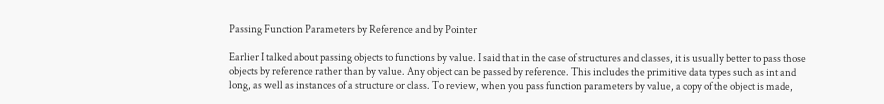Passing Function Parameters by Reference and by Pointer

Earlier I talked about passing objects to functions by value. I said that in the case of structures and classes, it is usually better to pass those objects by reference rather than by value. Any object can be passed by reference. This includes the primitive data types such as int and long, as well as instances of a structure or class. To review, when you pass function parameters by value, a copy of the object is made,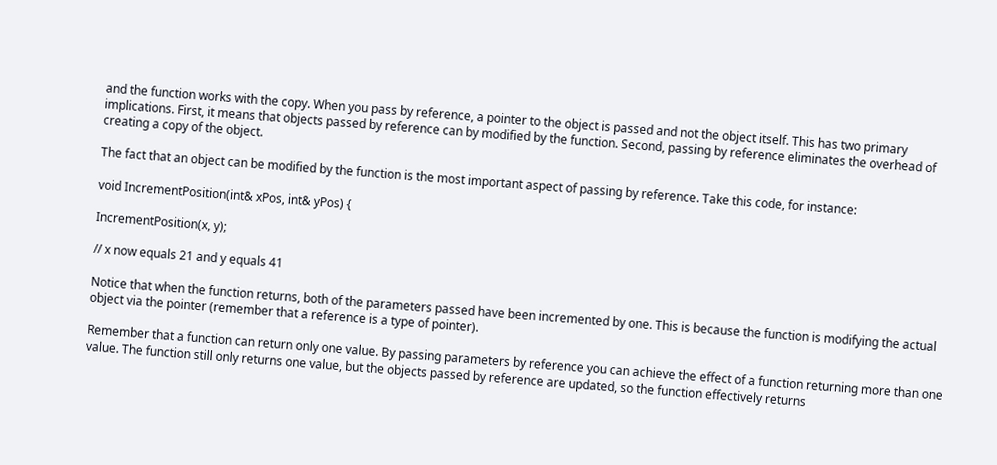and the function works with the copy. When you pass by reference, a pointer to the object is passed and not the object itself. This has two primary implications. First, it means that objects passed by reference can by modified by the function. Second, passing by reference eliminates the overhead of creating a copy of the object.

The fact that an object can be modified by the function is the most important aspect of passing by reference. Take this code, for instance:

void IncrementPosition(int& xPos, int& yPos) {

IncrementPosition(x, y);

// x now equals 21 and y equals 41

Notice that when the function returns, both of the parameters passed have been incremented by one. This is because the function is modifying the actual object via the pointer (remember that a reference is a type of pointer).

Remember that a function can return only one value. By passing parameters by reference you can achieve the effect of a function returning more than one value. The function still only returns one value, but the objects passed by reference are updated, so the function effectively returns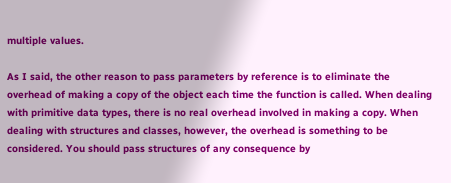multiple values.

As I said, the other reason to pass parameters by reference is to eliminate the overhead of making a copy of the object each time the function is called. When dealing with primitive data types, there is no real overhead involved in making a copy. When dealing with structures and classes, however, the overhead is something to be considered. You should pass structures of any consequence by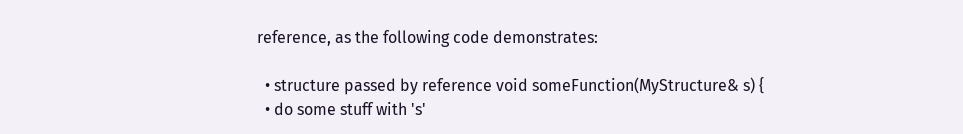reference, as the following code demonstrates:

  • structure passed by reference void someFunction(MyStructure& s) {
  • do some stuff with 's'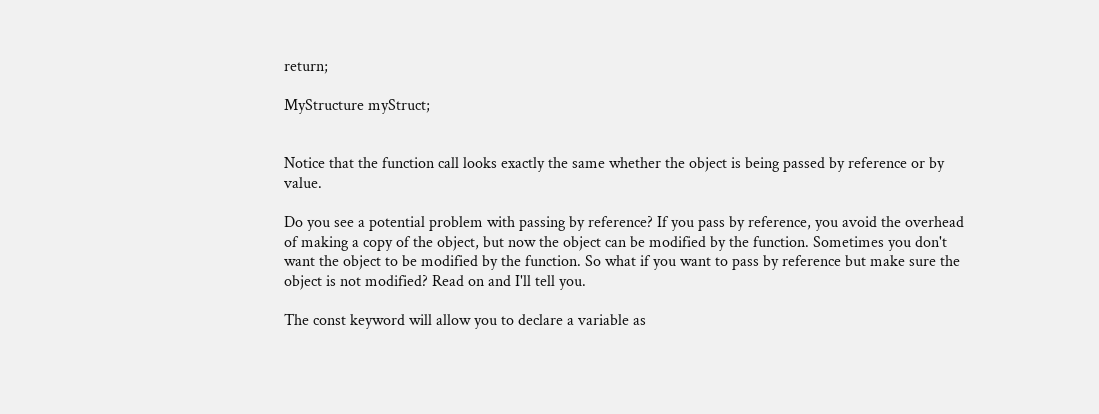return;

MyStructure myStruct;


Notice that the function call looks exactly the same whether the object is being passed by reference or by value.

Do you see a potential problem with passing by reference? If you pass by reference, you avoid the overhead of making a copy of the object, but now the object can be modified by the function. Sometimes you don't want the object to be modified by the function. So what if you want to pass by reference but make sure the object is not modified? Read on and I'll tell you.

The const keyword will allow you to declare a variable as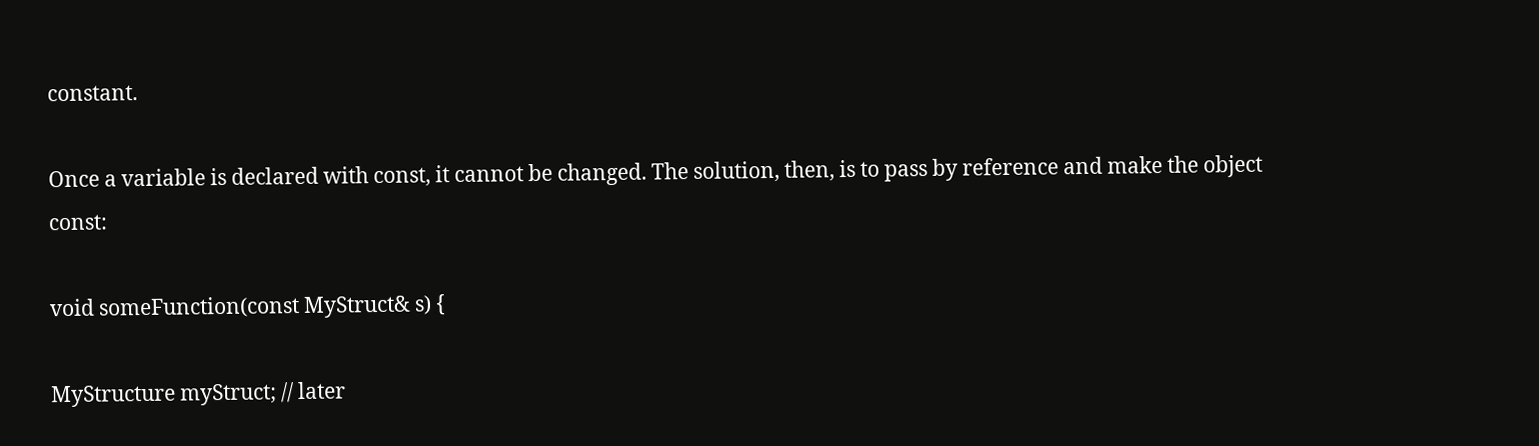constant.

Once a variable is declared with const, it cannot be changed. The solution, then, is to pass by reference and make the object const:

void someFunction(const MyStruct& s) {

MyStructure myStruct; // later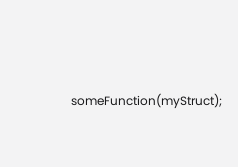someFunction(myStruct);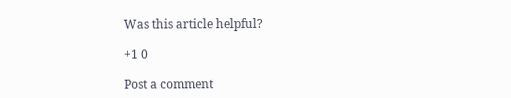Was this article helpful?

+1 0

Post a comment